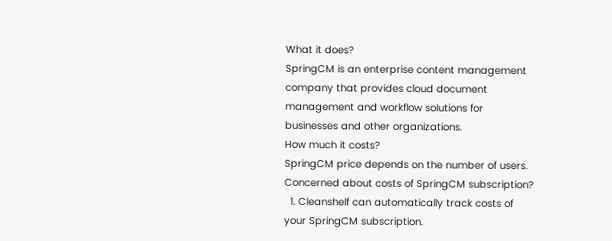What it does?
SpringCM is an enterprise content management company that provides cloud document management and workflow solutions for businesses and other organizations.
How much it costs?
SpringCM price depends on the number of users.
Concerned about costs of SpringCM subscription?
  1. Cleanshelf can automatically track costs of your SpringCM subscription.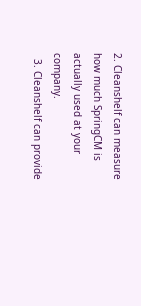2. Cleanshelf can measure how much SpringCM is actually used at your company.
  3. Cleanshelf can provide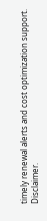timely renewal alerts and cost optimization support.
Disclaimer.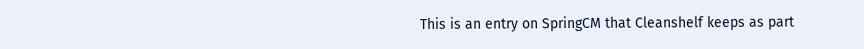This is an entry on SpringCM that Cleanshelf keeps as part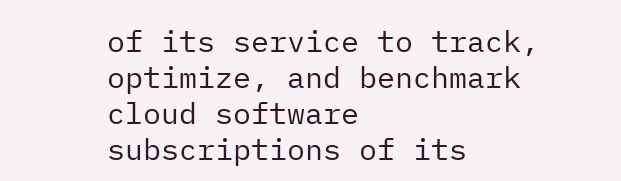of its service to track, optimize, and benchmark cloud software subscriptions of its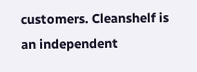customers. Cleanshelf is an independent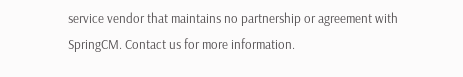service vendor that maintains no partnership or agreement with SpringCM. Contact us for more information.